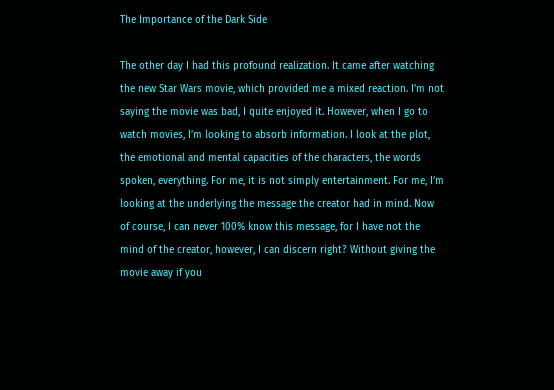The Importance of the Dark Side

The other day I had this profound realization. It came after watching the new Star Wars movie, which provided me a mixed reaction. I’m not saying the movie was bad, I quite enjoyed it. However, when I go to watch movies, I’m looking to absorb information. I look at the plot, the emotional and mental capacities of the characters, the words spoken, everything. For me, it is not simply entertainment. For me, I’m looking at the underlying the message the creator had in mind. Now of course, I can never 100% know this message, for I have not the mind of the creator, however, I can discern right? Without giving the movie away if you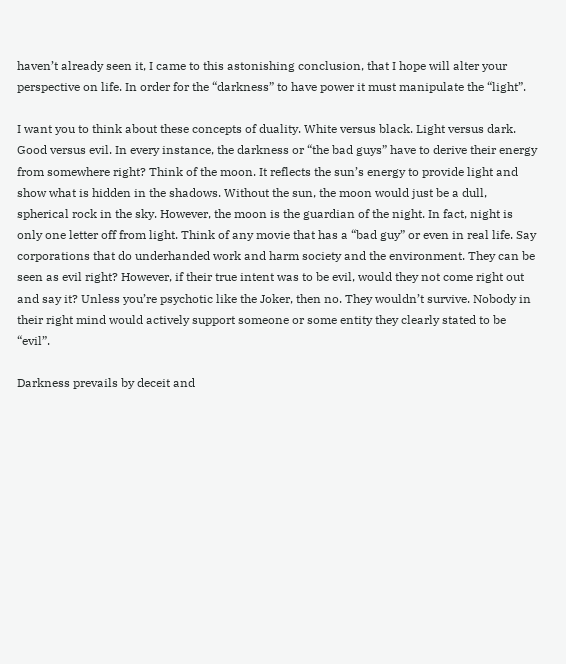haven’t already seen it, I came to this astonishing conclusion, that I hope will alter your perspective on life. In order for the “darkness” to have power it must manipulate the “light”.

I want you to think about these concepts of duality. White versus black. Light versus dark. Good versus evil. In every instance, the darkness or “the bad guys” have to derive their energy from somewhere right? Think of the moon. It reflects the sun’s energy to provide light and show what is hidden in the shadows. Without the sun, the moon would just be a dull, spherical rock in the sky. However, the moon is the guardian of the night. In fact, night is only one letter off from light. Think of any movie that has a “bad guy” or even in real life. Say corporations that do underhanded work and harm society and the environment. They can be seen as evil right? However, if their true intent was to be evil, would they not come right out and say it? Unless you’re psychotic like the Joker, then no. They wouldn’t survive. Nobody in their right mind would actively support someone or some entity they clearly stated to be “evil”.

Darkness prevails by deceit and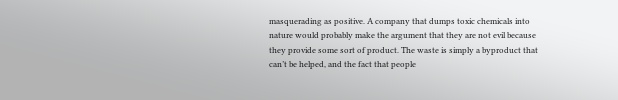masquerading as positive. A company that dumps toxic chemicals into nature would probably make the argument that they are not evil because they provide some sort of product. The waste is simply a byproduct that can’t be helped, and the fact that people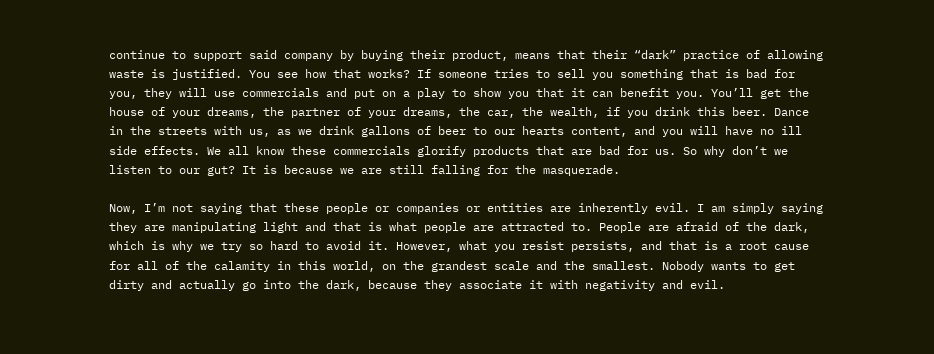continue to support said company by buying their product, means that their “dark” practice of allowing waste is justified. You see how that works? If someone tries to sell you something that is bad for you, they will use commercials and put on a play to show you that it can benefit you. You’ll get the house of your dreams, the partner of your dreams, the car, the wealth, if you drink this beer. Dance in the streets with us, as we drink gallons of beer to our hearts content, and you will have no ill side effects. We all know these commercials glorify products that are bad for us. So why don’t we listen to our gut? It is because we are still falling for the masquerade.

Now, I’m not saying that these people or companies or entities are inherently evil. I am simply saying they are manipulating light and that is what people are attracted to. People are afraid of the dark, which is why we try so hard to avoid it. However, what you resist persists, and that is a root cause for all of the calamity in this world, on the grandest scale and the smallest. Nobody wants to get dirty and actually go into the dark, because they associate it with negativity and evil.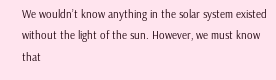We wouldn’t know anything in the solar system existed without the light of the sun. However, we must know that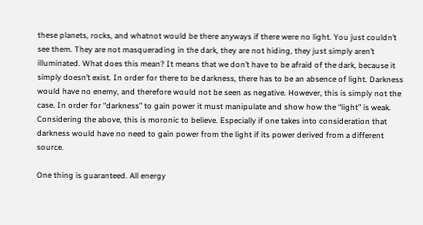these planets, rocks, and whatnot would be there anyways if there were no light. You just couldn’t see them. They are not masquerading in the dark, they are not hiding, they just simply aren’t illuminated. What does this mean? It means that we don’t have to be afraid of the dark, because it simply doesn’t exist. In order for there to be darkness, there has to be an absence of light. Darkness would have no enemy, and therefore would not be seen as negative. However, this is simply not the case. In order for “darkness” to gain power it must manipulate and show how the “light” is weak. Considering the above, this is moronic to believe. Especially if one takes into consideration that darkness would have no need to gain power from the light if its power derived from a different source.

One thing is guaranteed. All energy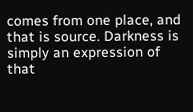comes from one place, and that is source. Darkness is simply an expression of that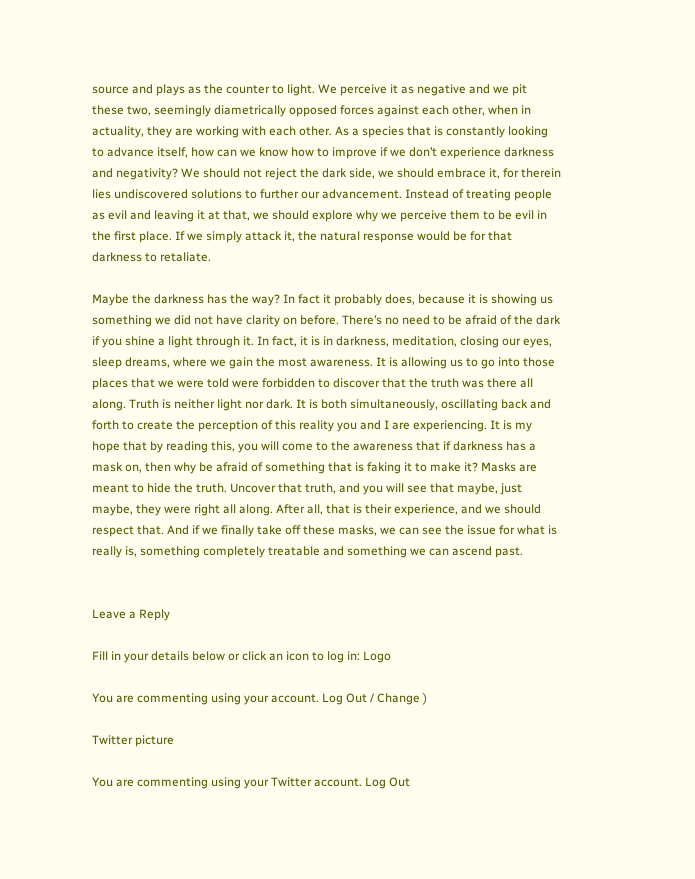source and plays as the counter to light. We perceive it as negative and we pit these two, seemingly diametrically opposed forces against each other, when in actuality, they are working with each other. As a species that is constantly looking to advance itself, how can we know how to improve if we don’t experience darkness and negativity? We should not reject the dark side, we should embrace it, for therein lies undiscovered solutions to further our advancement. Instead of treating people as evil and leaving it at that, we should explore why we perceive them to be evil in the first place. If we simply attack it, the natural response would be for that darkness to retaliate.

Maybe the darkness has the way? In fact it probably does, because it is showing us something we did not have clarity on before. There’s no need to be afraid of the dark if you shine a light through it. In fact, it is in darkness, meditation, closing our eyes, sleep dreams, where we gain the most awareness. It is allowing us to go into those places that we were told were forbidden to discover that the truth was there all along. Truth is neither light nor dark. It is both simultaneously, oscillating back and forth to create the perception of this reality you and I are experiencing. It is my hope that by reading this, you will come to the awareness that if darkness has a mask on, then why be afraid of something that is faking it to make it? Masks are meant to hide the truth. Uncover that truth, and you will see that maybe, just maybe, they were right all along. After all, that is their experience, and we should respect that. And if we finally take off these masks, we can see the issue for what is really is, something completely treatable and something we can ascend past.


Leave a Reply

Fill in your details below or click an icon to log in: Logo

You are commenting using your account. Log Out / Change )

Twitter picture

You are commenting using your Twitter account. Log Out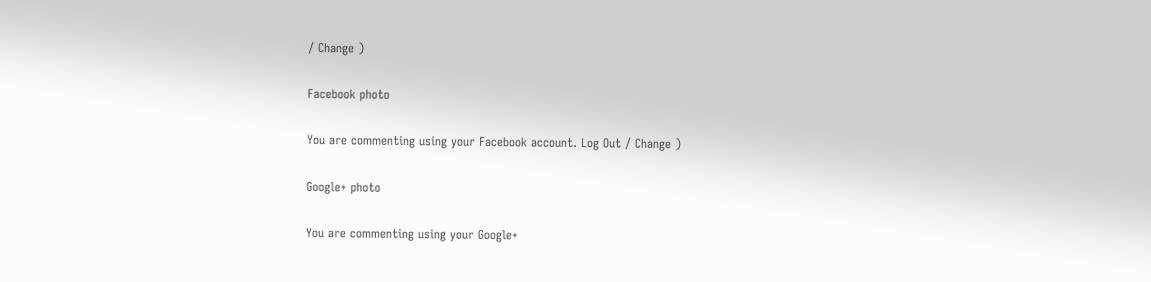/ Change )

Facebook photo

You are commenting using your Facebook account. Log Out / Change )

Google+ photo

You are commenting using your Google+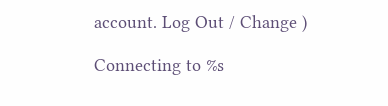account. Log Out / Change )

Connecting to %s